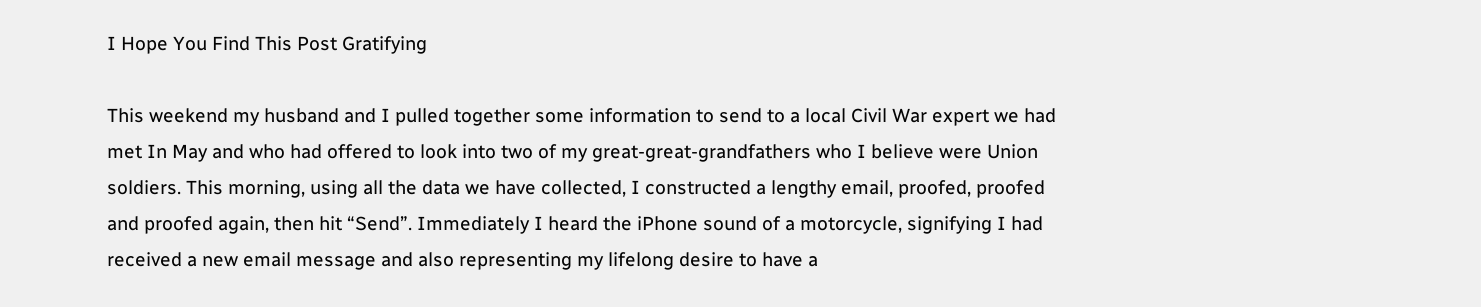I Hope You Find This Post Gratifying

This weekend my husband and I pulled together some information to send to a local Civil War expert we had met In May and who had offered to look into two of my great-great-grandfathers who I believe were Union soldiers. This morning, using all the data we have collected, I constructed a lengthy email, proofed, proofed and proofed again, then hit “Send”. Immediately I heard the iPhone sound of a motorcycle, signifying I had received a new email message and also representing my lifelong desire to have a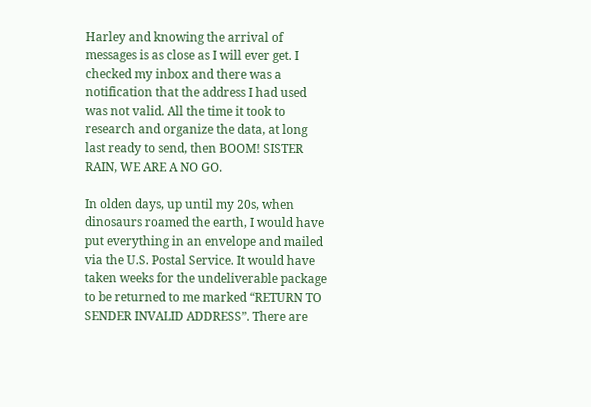Harley and knowing the arrival of messages is as close as I will ever get. I checked my inbox and there was a notification that the address I had used was not valid. All the time it took to research and organize the data, at long last ready to send, then BOOM! SISTER RAIN, WE ARE A NO GO.

In olden days, up until my 20s, when dinosaurs roamed the earth, I would have put everything in an envelope and mailed via the U.S. Postal Service. It would have taken weeks for the undeliverable package to be returned to me marked “RETURN TO SENDER INVALID ADDRESS”. There are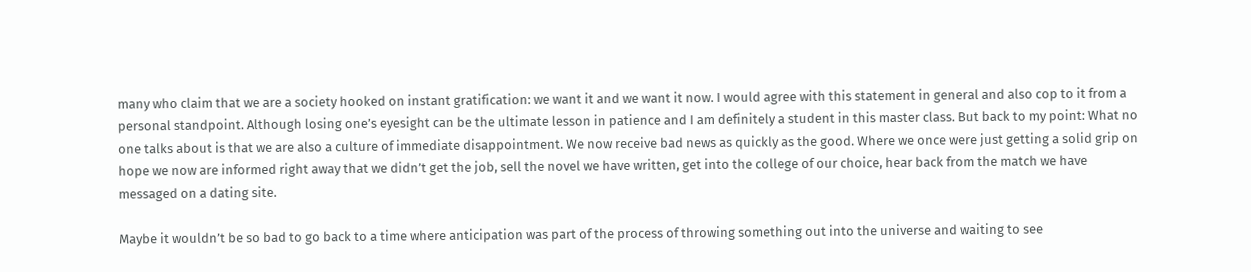many who claim that we are a society hooked on instant gratification: we want it and we want it now. I would agree with this statement in general and also cop to it from a personal standpoint. Although losing one’s eyesight can be the ultimate lesson in patience and I am definitely a student in this master class. But back to my point: What no one talks about is that we are also a culture of immediate disappointment. We now receive bad news as quickly as the good. Where we once were just getting a solid grip on hope we now are informed right away that we didn’t get the job, sell the novel we have written, get into the college of our choice, hear back from the match we have messaged on a dating site.

Maybe it wouldn’t be so bad to go back to a time where anticipation was part of the process of throwing something out into the universe and waiting to see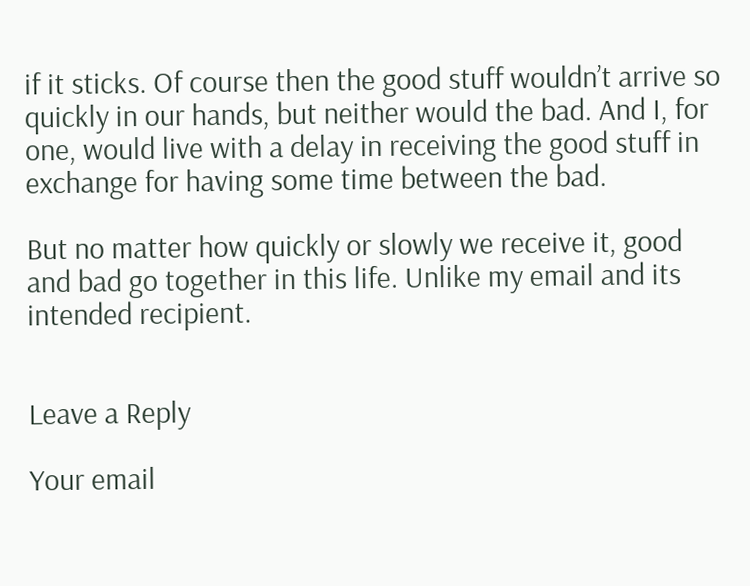if it sticks. Of course then the good stuff wouldn’t arrive so quickly in our hands, but neither would the bad. And I, for one, would live with a delay in receiving the good stuff in exchange for having some time between the bad.

But no matter how quickly or slowly we receive it, good and bad go together in this life. Unlike my email and its intended recipient.


Leave a Reply

Your email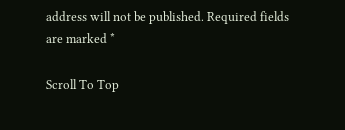address will not be published. Required fields are marked *

Scroll To Top